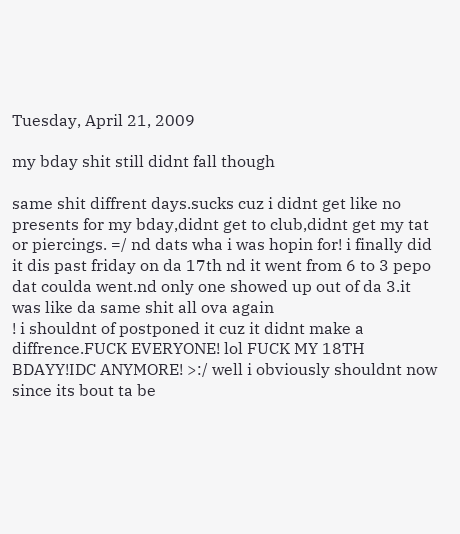Tuesday, April 21, 2009

my bday shit still didnt fall though

same shit diffrent days.sucks cuz i didnt get like no presents for my bday,didnt get to club,didnt get my tat or piercings. =/ nd dats wha i was hopin for! i finally did it dis past friday on da 17th nd it went from 6 to 3 pepo dat coulda went.nd only one showed up out of da 3.it was like da same shit all ova again
! i shouldnt of postponed it cuz it didnt make a diffrence.FUCK EVERYONE! lol FUCK MY 18TH BDAYY!IDC ANYMORE! >:/ well i obviously shouldnt now since its bout ta be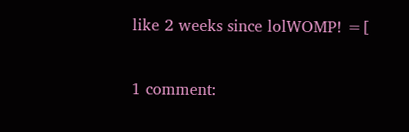like 2 weeks since lolWOMP! =[

1 comment: